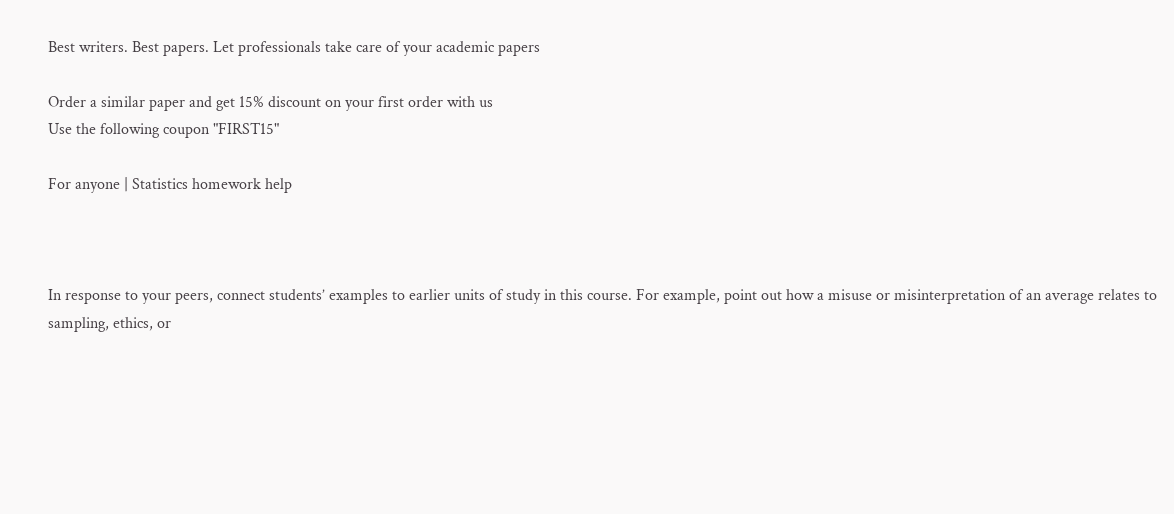Best writers. Best papers. Let professionals take care of your academic papers

Order a similar paper and get 15% discount on your first order with us
Use the following coupon "FIRST15"

For anyone | Statistics homework help



In response to your peers, connect students’ examples to earlier units of study in this course. For example, point out how a misuse or misinterpretation of an average relates to sampling, ethics, or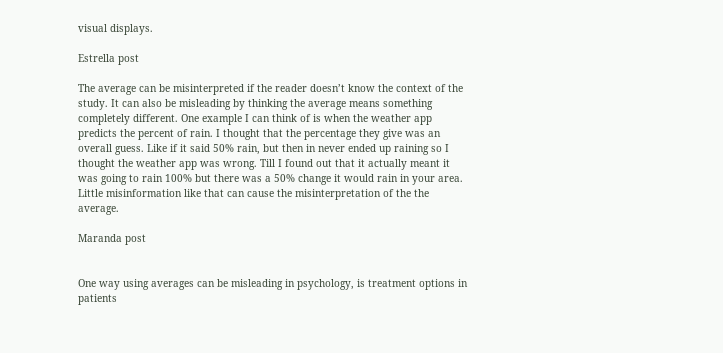visual displays.

Estrella post

The average can be misinterpreted if the reader doesn’t know the context of the study. It can also be misleading by thinking the average means something completely different. One example I can think of is when the weather app predicts the percent of rain. I thought that the percentage they give was an overall guess. Like if it said 50% rain, but then in never ended up raining so I thought the weather app was wrong. Till I found out that it actually meant it was going to rain 100% but there was a 50% change it would rain in your area. Little misinformation like that can cause the misinterpretation of the the average.

Maranda post


One way using averages can be misleading in psychology, is treatment options in patients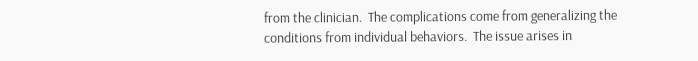from the clinician.  The complications come from generalizing the conditions from individual behaviors.  The issue arises in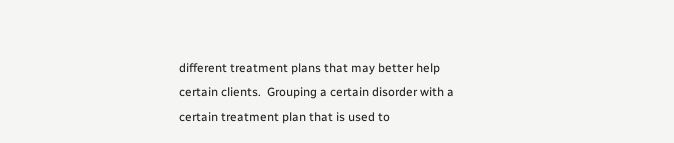different treatment plans that may better help certain clients.  Grouping a certain disorder with a certain treatment plan that is used to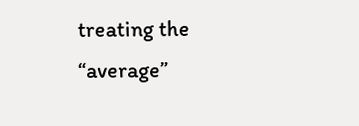treating the “average”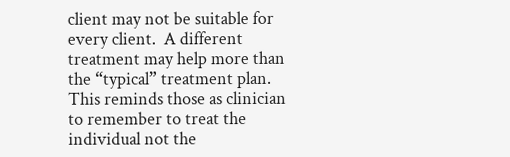client may not be suitable for every client.  A different treatment may help more than the “typical” treatment plan.  This reminds those as clinician to remember to treat the individual not the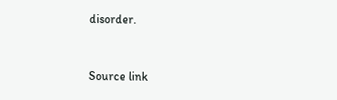disorder.


Source link